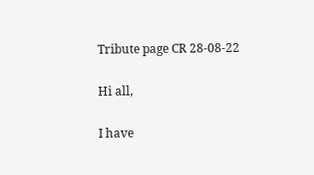Tribute page CR 28-08-22

Hi all,

I have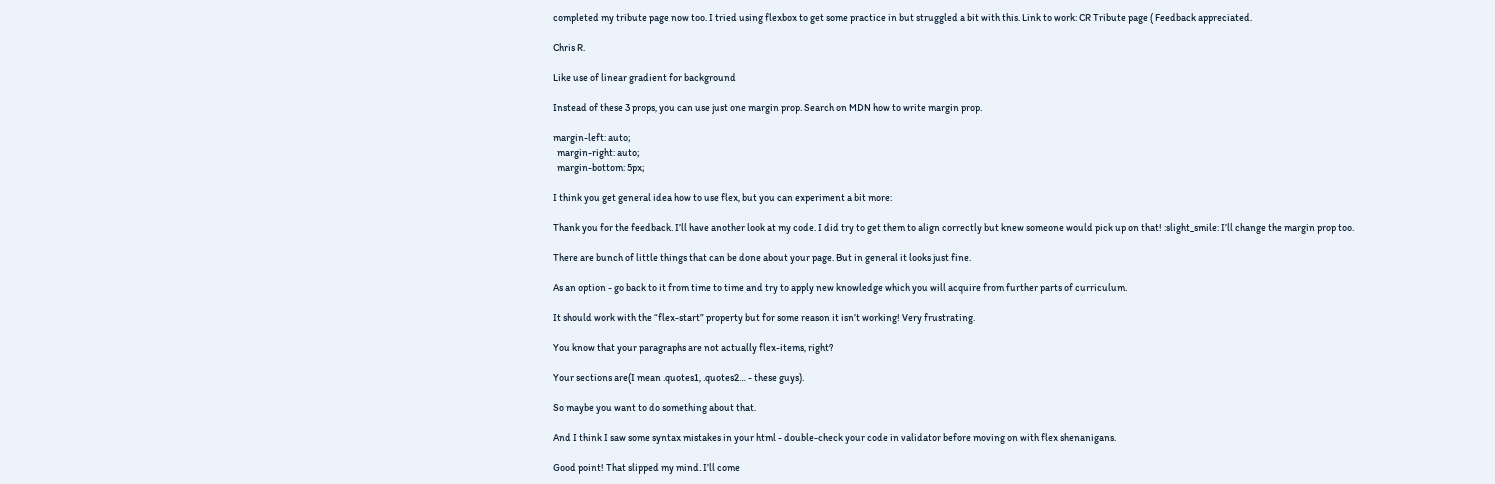completed my tribute page now too. I tried using flexbox to get some practice in but struggled a bit with this. Link to work: CR Tribute page ( Feedback appreciated.

Chris R.

Like use of linear gradient for background

Instead of these 3 props, you can use just one margin prop. Search on MDN how to write margin prop.

margin-left: auto;
  margin-right: auto;
  margin-bottom: 5px;

I think you get general idea how to use flex, but you can experiment a bit more:

Thank you for the feedback. I’ll have another look at my code. I did try to get them to align correctly but knew someone would pick up on that! :slight_smile: I’ll change the margin prop too.

There are bunch of little things that can be done about your page. But in general it looks just fine.

As an option - go back to it from time to time and try to apply new knowledge which you will acquire from further parts of curriculum.

It should work with the “flex-start” property but for some reason it isn’t working! Very frustrating.

You know that your paragraphs are not actually flex-items, right?

Your sections are(I mean .quotes1, .quotes2… - these guys).

So maybe you want to do something about that.

And I think I saw some syntax mistakes in your html - double-check your code in validator before moving on with flex shenanigans.

Good point! That slipped my mind. I’ll come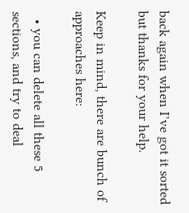back again when I’ve got it sorted but thanks for your help.

Keep in mind, there are bunch of approaches here:

  • you can delete all these 5 sections, and try to deal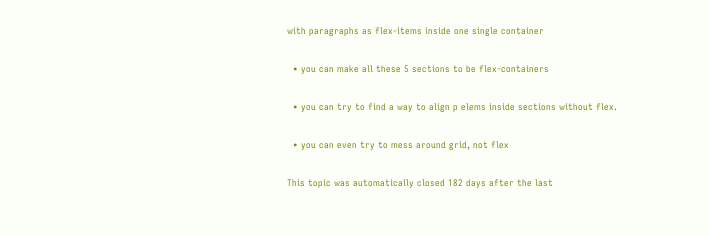with paragraphs as flex-items inside one single container

  • you can make all these 5 sections to be flex-containers

  • you can try to find a way to align p elems inside sections without flex.

  • you can even try to mess around grid, not flex

This topic was automatically closed 182 days after the last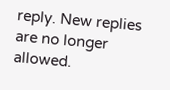reply. New replies are no longer allowed.